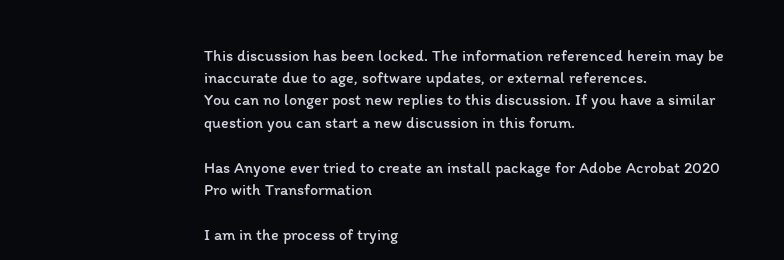This discussion has been locked. The information referenced herein may be inaccurate due to age, software updates, or external references.
You can no longer post new replies to this discussion. If you have a similar question you can start a new discussion in this forum.

Has Anyone ever tried to create an install package for Adobe Acrobat 2020 Pro with Transformation

I am in the process of trying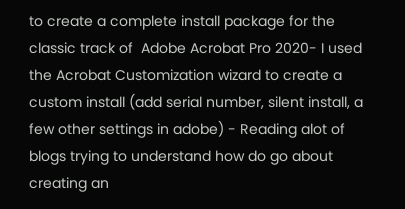to create a complete install package for the classic track of  Adobe Acrobat Pro 2020- I used the Acrobat Customization wizard to create a custom install (add serial number, silent install, a few other settings in adobe) - Reading alot of blogs trying to understand how do go about creating an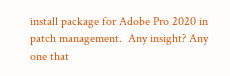install package for Adobe Pro 2020 in patch management.  Any insight? Any one that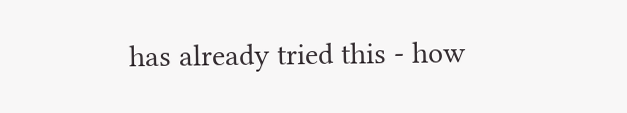has already tried this - how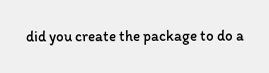did you create the package to do a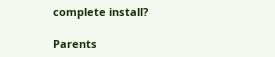complete install?

Parents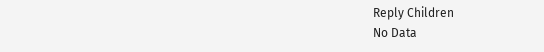Reply Children
No Data